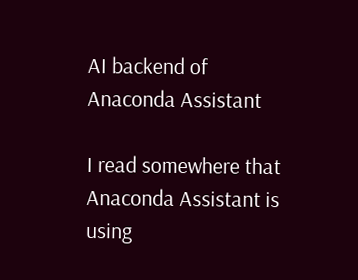AI backend of Anaconda Assistant

I read somewhere that Anaconda Assistant is using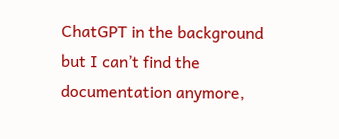ChatGPT in the background but I can’t find the documentation anymore,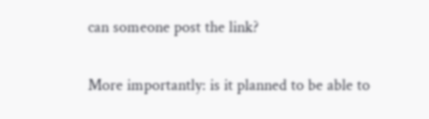can someone post the link?

More importantly: is it planned to be able to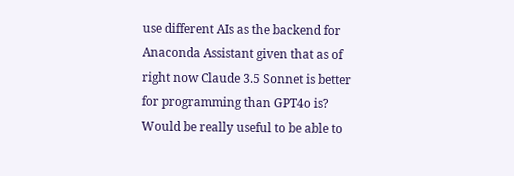use different AIs as the backend for Anaconda Assistant given that as of right now Claude 3.5 Sonnet is better for programming than GPT4o is? Would be really useful to be able to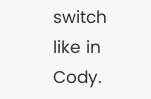switch like in Cody.